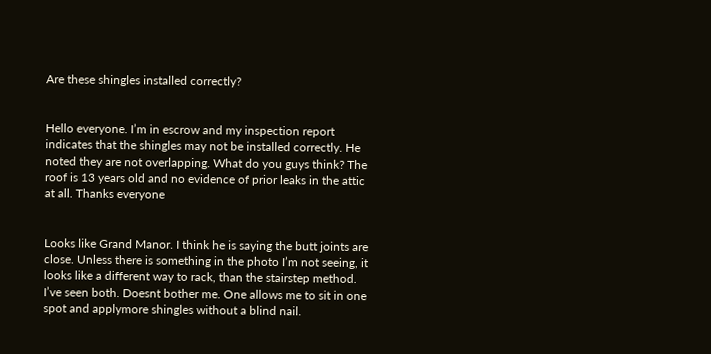Are these shingles installed correctly?


Hello everyone. I’m in escrow and my inspection report indicates that the shingles may not be installed correctly. He noted they are not overlapping. What do you guys think? The roof is 13 years old and no evidence of prior leaks in the attic at all. Thanks everyone


Looks like Grand Manor. I think he is saying the butt joints are close. Unless there is something in the photo I’m not seeing, it looks like a different way to rack, than the stairstep method. I’ve seen both. Doesnt bother me. One allows me to sit in one spot and applymore shingles without a blind nail.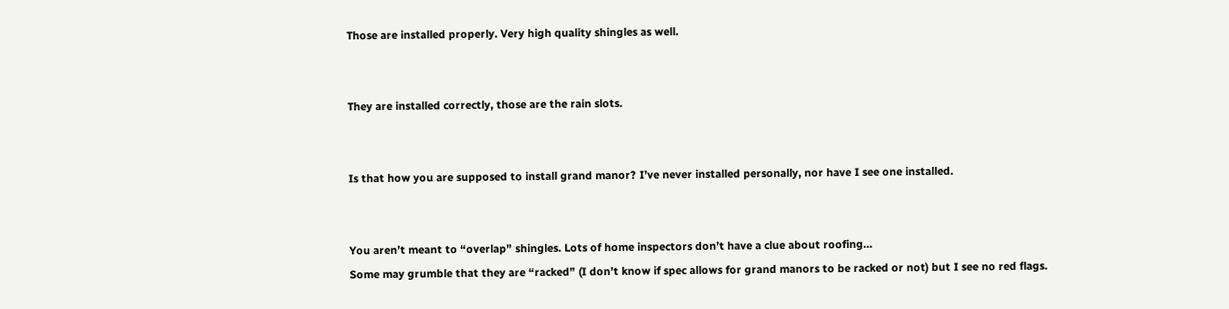Those are installed properly. Very high quality shingles as well.


They are installed correctly, those are the rain slots.


Is that how you are supposed to install grand manor? I’ve never installed personally, nor have I see one installed.


You aren’t meant to “overlap” shingles. Lots of home inspectors don’t have a clue about roofing…
Some may grumble that they are “racked” (I don’t know if spec allows for grand manors to be racked or not) but I see no red flags.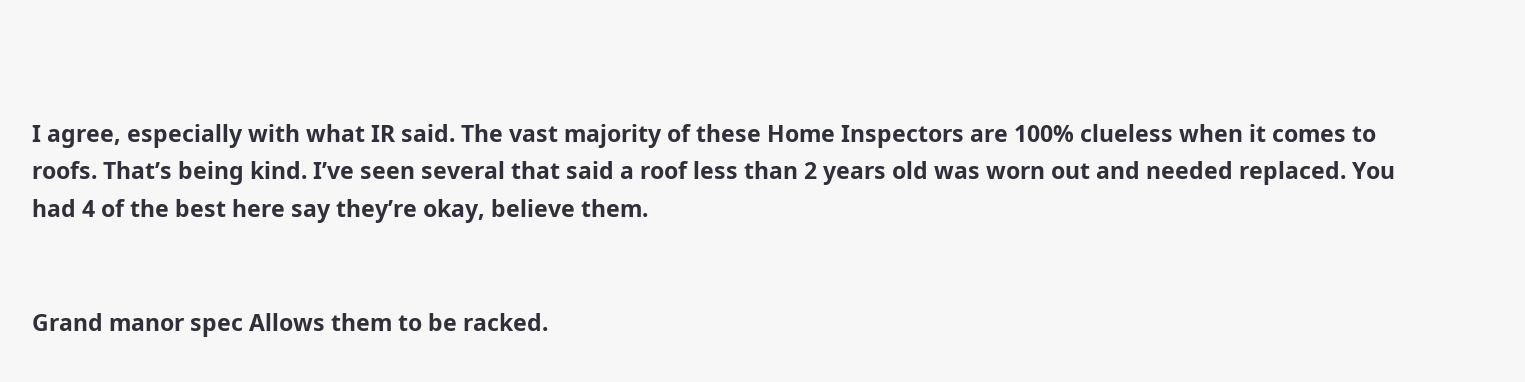I agree, especially with what IR said. The vast majority of these Home Inspectors are 100% clueless when it comes to roofs. That’s being kind. I’ve seen several that said a roof less than 2 years old was worn out and needed replaced. You had 4 of the best here say they’re okay, believe them.


Grand manor spec Allows them to be racked.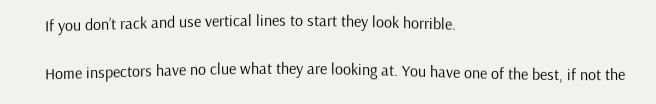If you don’t rack and use vertical lines to start they look horrible.

Home inspectors have no clue what they are looking at. You have one of the best, if not the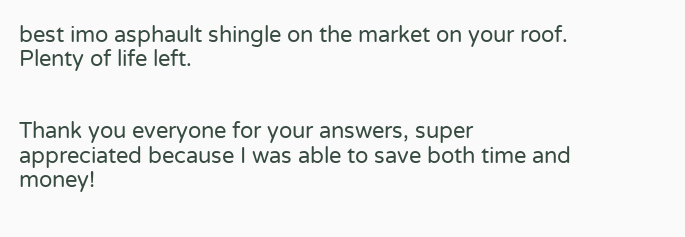best imo asphault shingle on the market on your roof. Plenty of life left.


Thank you everyone for your answers, super appreciated because I was able to save both time and money!